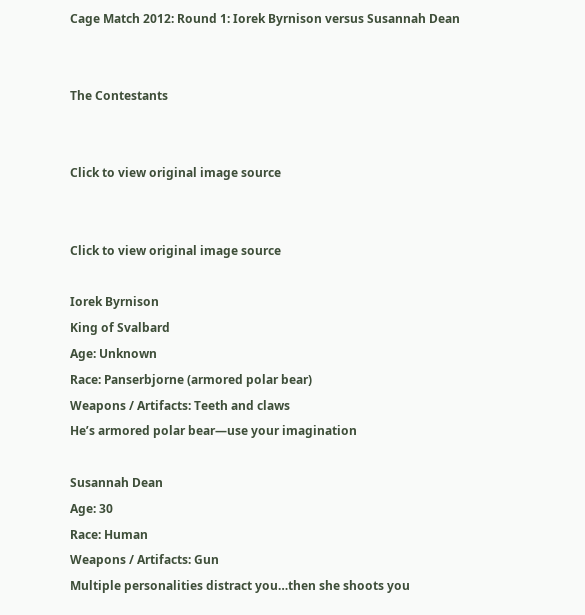Cage Match 2012: Round 1: Iorek Byrnison versus Susannah Dean


The Contestants


Click to view original image source


Click to view original image source

Iorek Byrnison
King of Svalbard
Age: Unknown
Race: Panserbjorne (armored polar bear)
Weapons / Artifacts: Teeth and claws
He’s armored polar bear—use your imagination

Susannah Dean
Age: 30
Race: Human
Weapons / Artifacts: Gun
Multiple personalities distract you…then she shoots you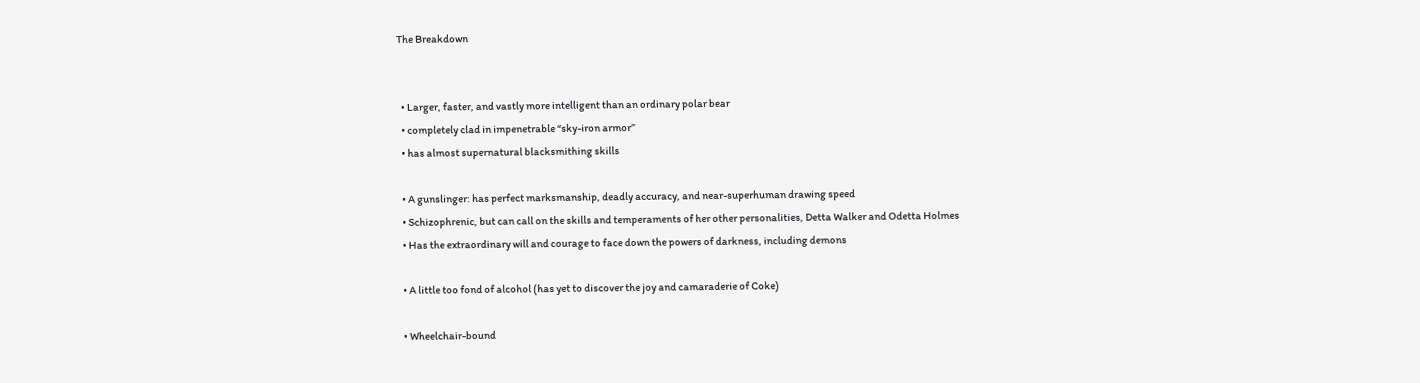The Breakdown


  • Larger, faster, and vastly more intelligent than an ordinary polar bear
  • completely clad in impenetrable “sky-iron armor”
  • has almost supernatural blacksmithing skills

  • A gunslinger: has perfect marksmanship, deadly accuracy, and near-superhuman drawing speed
  • Schizophrenic, but can call on the skills and temperaments of her other personalities, Detta Walker and Odetta Holmes
  • Has the extraordinary will and courage to face down the powers of darkness, including demons

  • A little too fond of alcohol (has yet to discover the joy and camaraderie of Coke)

  • Wheelchair-bound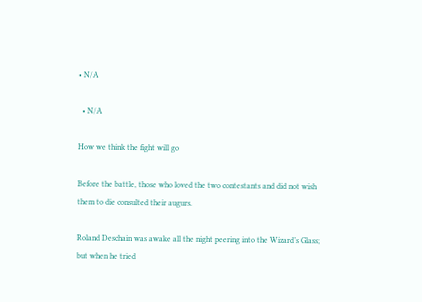• N/A

  • N/A

How we think the fight will go

Before the battle, those who loved the two contestants and did not wish them to die consulted their augurs.

Roland Deschain was awake all the night peering into the Wizard’s Glass; but when he tried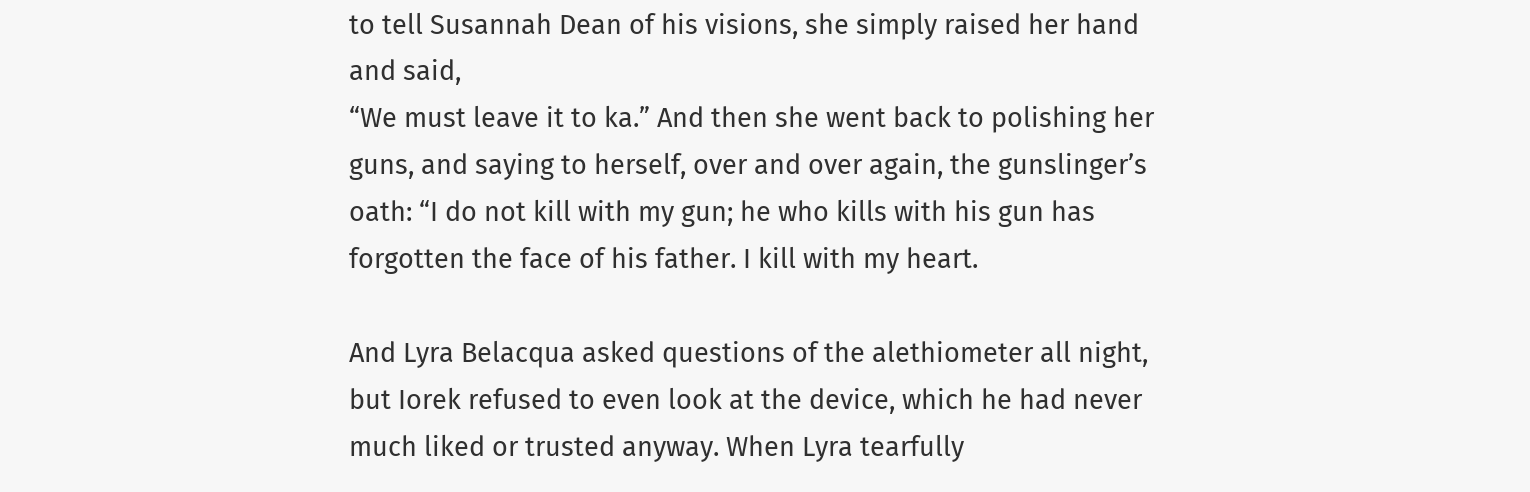to tell Susannah Dean of his visions, she simply raised her hand and said,
“We must leave it to ka.” And then she went back to polishing her guns, and saying to herself, over and over again, the gunslinger’s oath: “I do not kill with my gun; he who kills with his gun has forgotten the face of his father. I kill with my heart.

And Lyra Belacqua asked questions of the alethiometer all night, but Iorek refused to even look at the device, which he had never much liked or trusted anyway. When Lyra tearfully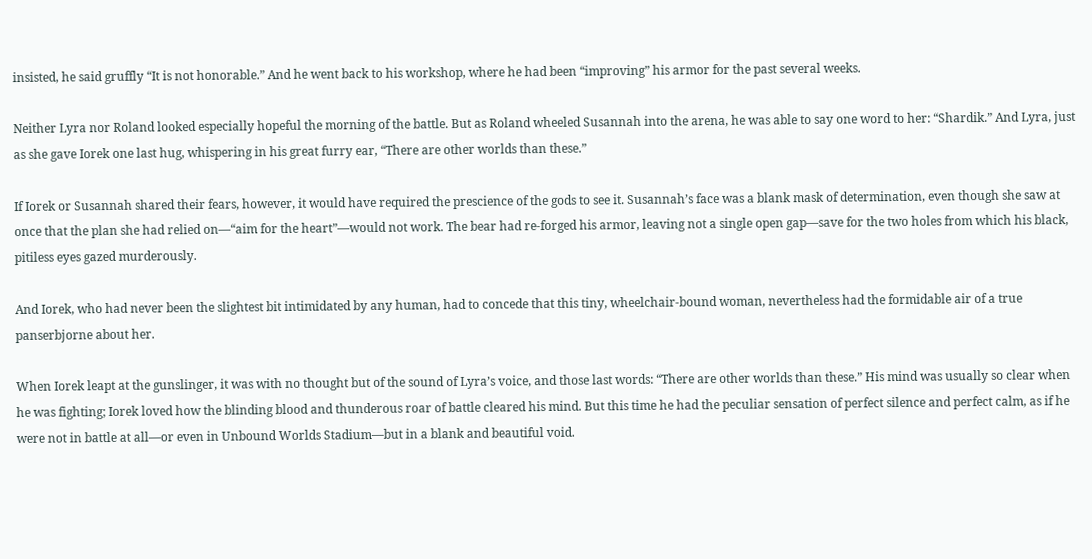insisted, he said gruffly “It is not honorable.” And he went back to his workshop, where he had been “improving” his armor for the past several weeks.

Neither Lyra nor Roland looked especially hopeful the morning of the battle. But as Roland wheeled Susannah into the arena, he was able to say one word to her: “Shardik.” And Lyra, just as she gave Iorek one last hug, whispering in his great furry ear, “There are other worlds than these.”

If Iorek or Susannah shared their fears, however, it would have required the prescience of the gods to see it. Susannah’s face was a blank mask of determination, even though she saw at once that the plan she had relied on—“aim for the heart”—would not work. The bear had re-forged his armor, leaving not a single open gap—save for the two holes from which his black, pitiless eyes gazed murderously.

And Iorek, who had never been the slightest bit intimidated by any human, had to concede that this tiny, wheelchair-bound woman, nevertheless had the formidable air of a true panserbjorne about her.

When Iorek leapt at the gunslinger, it was with no thought but of the sound of Lyra’s voice, and those last words: “There are other worlds than these.” His mind was usually so clear when he was fighting; Iorek loved how the blinding blood and thunderous roar of battle cleared his mind. But this time he had the peculiar sensation of perfect silence and perfect calm, as if he were not in battle at all—or even in Unbound Worlds Stadium—but in a blank and beautiful void.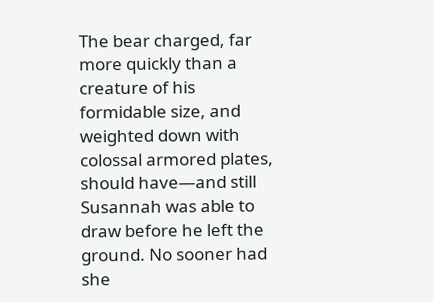The bear charged, far more quickly than a creature of his formidable size, and weighted down with colossal armored plates, should have—and still Susannah was able to draw before he left the ground. No sooner had she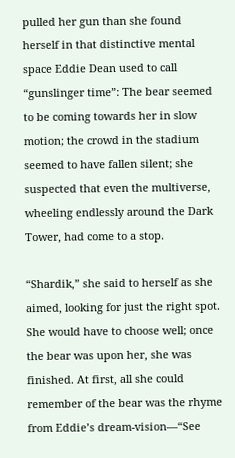pulled her gun than she found herself in that distinctive mental space Eddie Dean used to call “gunslinger time”: The bear seemed to be coming towards her in slow motion; the crowd in the stadium seemed to have fallen silent; she suspected that even the multiverse, wheeling endlessly around the Dark Tower, had come to a stop.

“Shardik,” she said to herself as she aimed, looking for just the right spot. She would have to choose well; once the bear was upon her, she was finished. At first, all she could remember of the bear was the rhyme from Eddie’s dream-vision—“See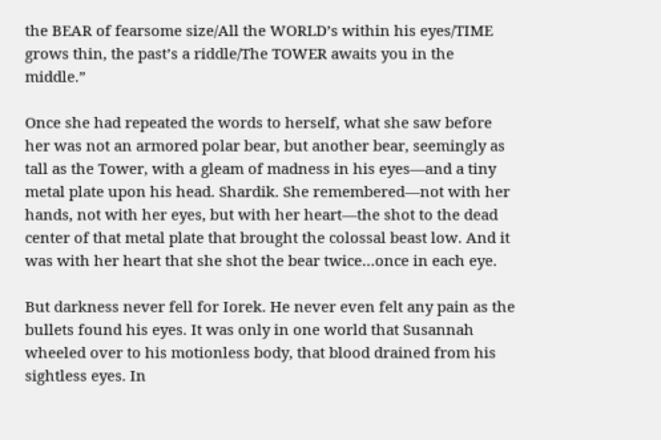the BEAR of fearsome size/All the WORLD’s within his eyes/TIME grows thin, the past’s a riddle/The TOWER awaits you in the middle.”

Once she had repeated the words to herself, what she saw before her was not an armored polar bear, but another bear, seemingly as tall as the Tower, with a gleam of madness in his eyes—and a tiny metal plate upon his head. Shardik. She remembered—not with her hands, not with her eyes, but with her heart—the shot to the dead center of that metal plate that brought the colossal beast low. And it was with her heart that she shot the bear twice…once in each eye.

But darkness never fell for Iorek. He never even felt any pain as the bullets found his eyes. It was only in one world that Susannah wheeled over to his motionless body, that blood drained from his sightless eyes. In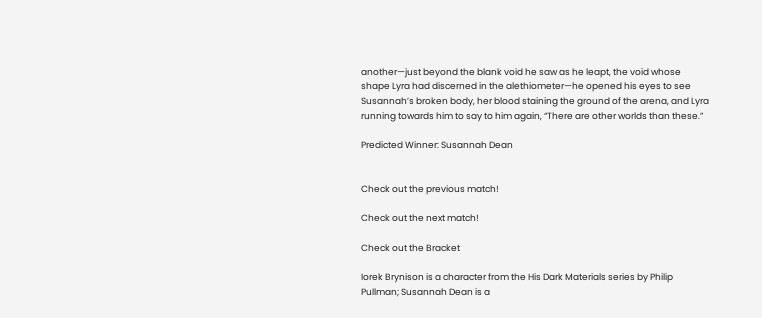another—just beyond the blank void he saw as he leapt, the void whose shape Lyra had discerned in the alethiometer—he opened his eyes to see Susannah’s broken body, her blood staining the ground of the arena, and Lyra running towards him to say to him again, “There are other worlds than these.”

Predicted Winner: Susannah Dean


Check out the previous match!

Check out the next match!

Check out the Bracket

Iorek Brynison is a character from the His Dark Materials series by Philip Pullman; Susannah Dean is a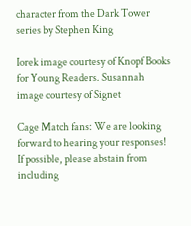character from the Dark Tower series by Stephen King

Iorek image courtesy of Knopf Books for Young Readers. Susannah image courtesy of Signet

Cage Match fans: We are looking forward to hearing your responses! If possible, please abstain from including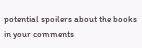potential spoilers about the books in your comments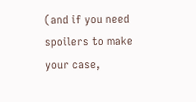(and if you need spoilers to make your case,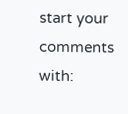start your comments with: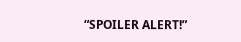“SPOILER ALERT!”